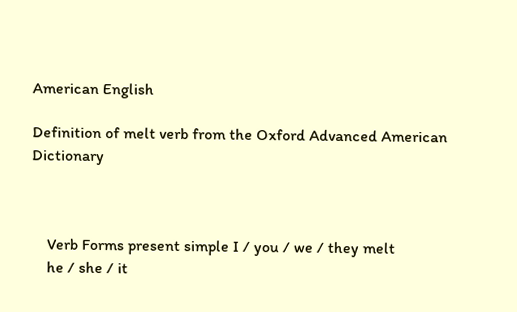American English

Definition of melt verb from the Oxford Advanced American Dictionary



    Verb Forms present simple I / you / we / they melt
    he / she / it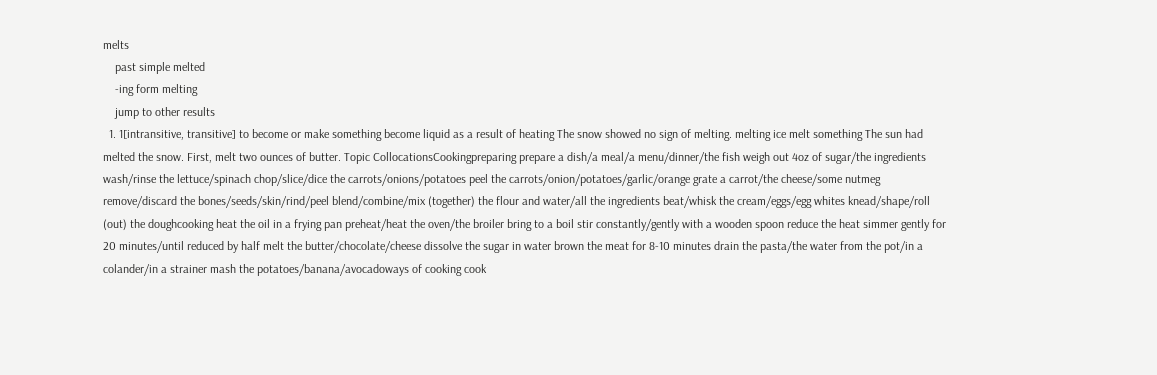melts
    past simple melted
    -ing form melting
    jump to other results
  1. 1[intransitive, transitive] to become or make something become liquid as a result of heating The snow showed no sign of melting. melting ice melt something The sun had melted the snow. First, melt two ounces of butter. Topic CollocationsCookingpreparing prepare a dish/a meal/a menu/dinner/the fish weigh out 4oz of sugar/the ingredients wash/rinse the lettuce/spinach chop/slice/dice the carrots/onions/potatoes peel the carrots/onion/potatoes/garlic/orange grate a carrot/the cheese/some nutmeg remove/discard the bones/seeds/skin/rind/peel blend/combine/mix (together) the flour and water/all the ingredients beat/whisk the cream/eggs/egg whites knead/shape/roll (out) the doughcooking heat the oil in a frying pan preheat/heat the oven/the broiler bring to a boil stir constantly/gently with a wooden spoon reduce the heat simmer gently for 20 minutes/until reduced by half melt the butter/chocolate/cheese dissolve the sugar in water brown the meat for 8-10 minutes drain the pasta/the water from the pot/in a colander/in a strainer mash the potatoes/banana/avocadoways of cooking cook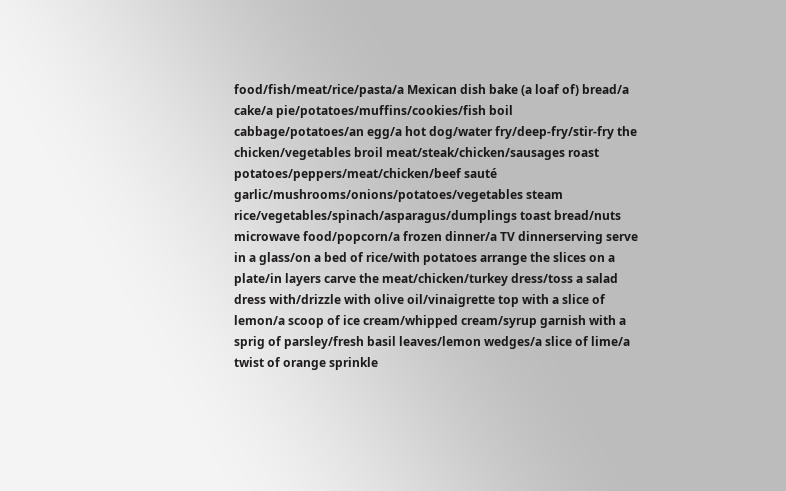food/fish/meat/rice/pasta/a Mexican dish bake (a loaf of) bread/a cake/a pie/potatoes/muffins/cookies/fish boil cabbage/potatoes/an egg/a hot dog/water fry/deep-fry/stir-fry the chicken/vegetables broil meat/steak/chicken/sausages roast potatoes/peppers/meat/chicken/beef sauté garlic/mushrooms/onions/potatoes/vegetables steam rice/vegetables/spinach/asparagus/dumplings toast bread/nuts microwave food/popcorn/a frozen dinner/a TV dinnerserving serve in a glass/on a bed of rice/with potatoes arrange the slices on a plate/in layers carve the meat/chicken/turkey dress/toss a salad dress with/drizzle with olive oil/vinaigrette top with a slice of lemon/a scoop of ice cream/whipped cream/syrup garnish with a sprig of parsley/fresh basil leaves/lemon wedges/a slice of lime/a twist of orange sprinkle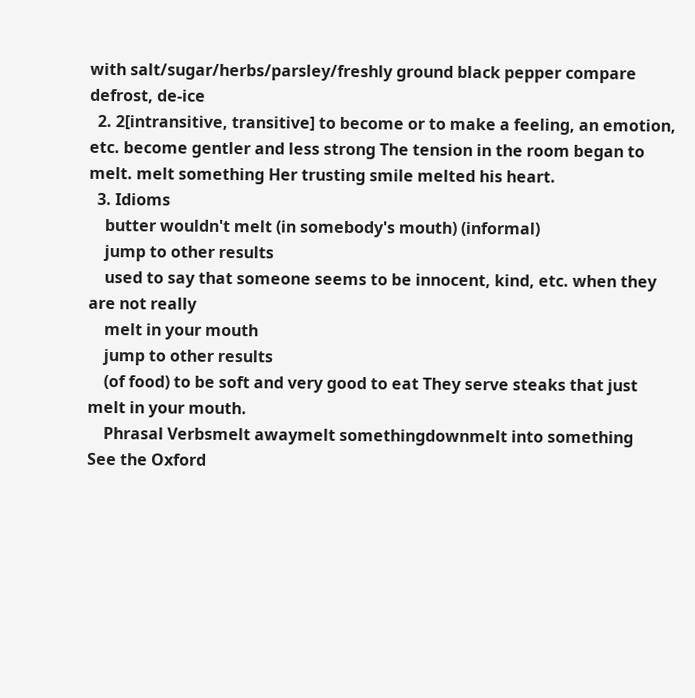with salt/sugar/herbs/parsley/freshly ground black pepper compare defrost, de-ice
  2. 2[intransitive, transitive] to become or to make a feeling, an emotion, etc. become gentler and less strong The tension in the room began to melt. melt something Her trusting smile melted his heart.
  3. Idioms
    butter wouldn't melt (in somebody's mouth) (informal)
    jump to other results
    used to say that someone seems to be innocent, kind, etc. when they are not really
    melt in your mouth
    jump to other results
    (of food) to be soft and very good to eat They serve steaks that just melt in your mouth.
    Phrasal Verbsmelt awaymelt somethingdownmelt into something
See the Oxford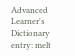Advanced Learner's Dictionary entry: melt